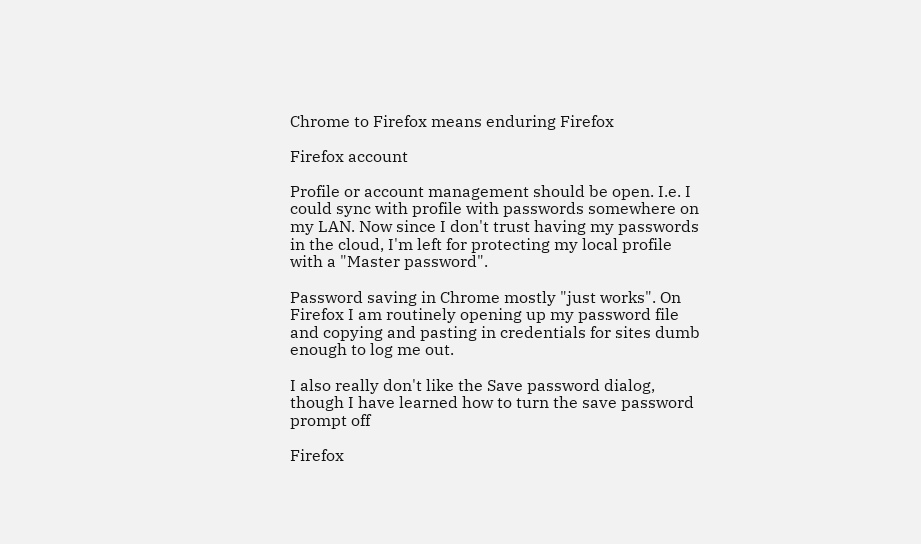Chrome to Firefox means enduring Firefox

Firefox account

Profile or account management should be open. I.e. I could sync with profile with passwords somewhere on my LAN. Now since I don't trust having my passwords in the cloud, I'm left for protecting my local profile with a "Master password".

Password saving in Chrome mostly "just works". On Firefox I am routinely opening up my password file and copying and pasting in credentials for sites dumb enough to log me out.

I also really don't like the Save password dialog, though I have learned how to turn the save password prompt off

Firefox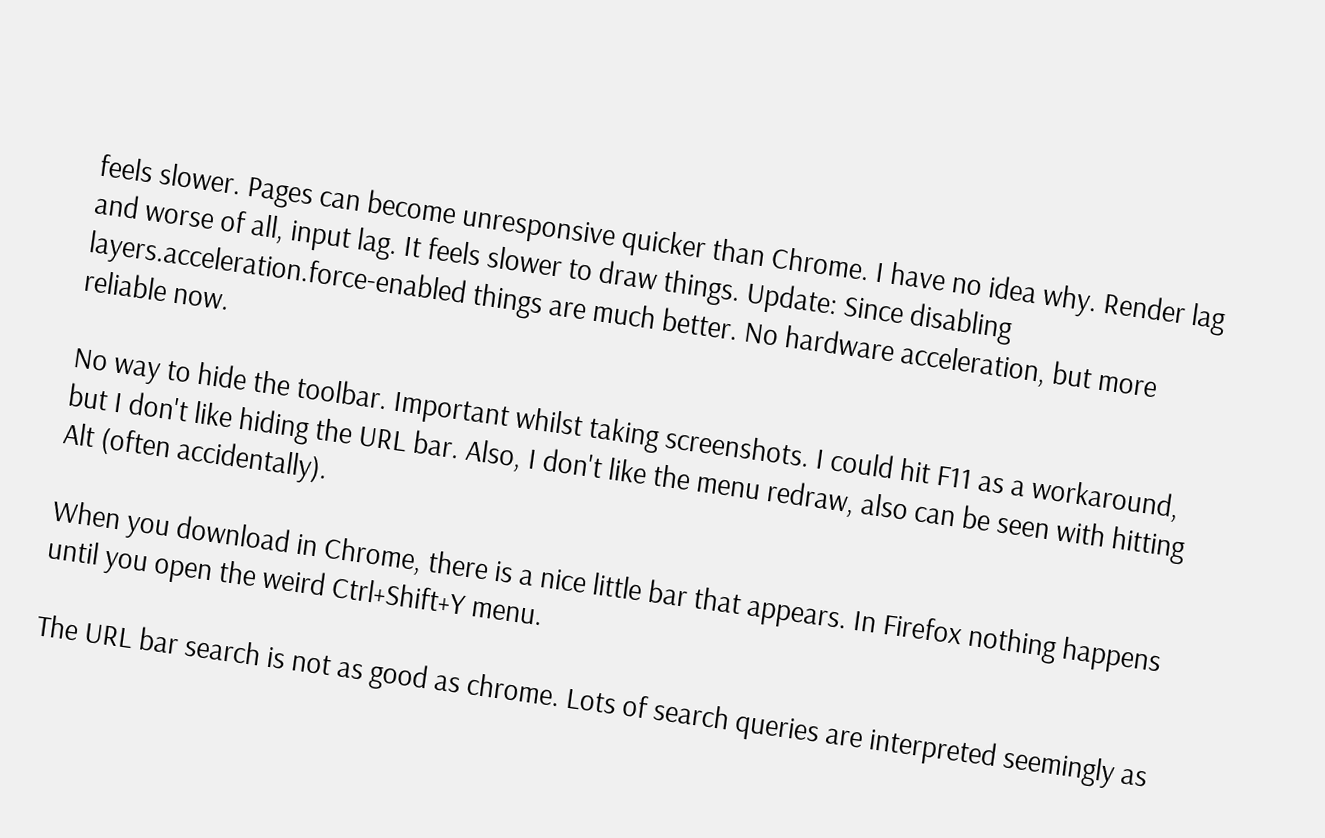feels slower. Pages can become unresponsive quicker than Chrome. I have no idea why. Render lag and worse of all, input lag. It feels slower to draw things. Update: Since disabling layers.acceleration.force-enabled things are much better. No hardware acceleration, but more reliable now.

No way to hide the toolbar. Important whilst taking screenshots. I could hit F11 as a workaround, but I don't like hiding the URL bar. Also, I don't like the menu redraw, also can be seen with hitting Alt (often accidentally).

When you download in Chrome, there is a nice little bar that appears. In Firefox nothing happens until you open the weird Ctrl+Shift+Y menu.

The URL bar search is not as good as chrome. Lots of search queries are interpreted seemingly as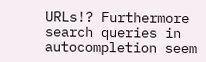URLs!? Furthermore search queries in autocompletion seem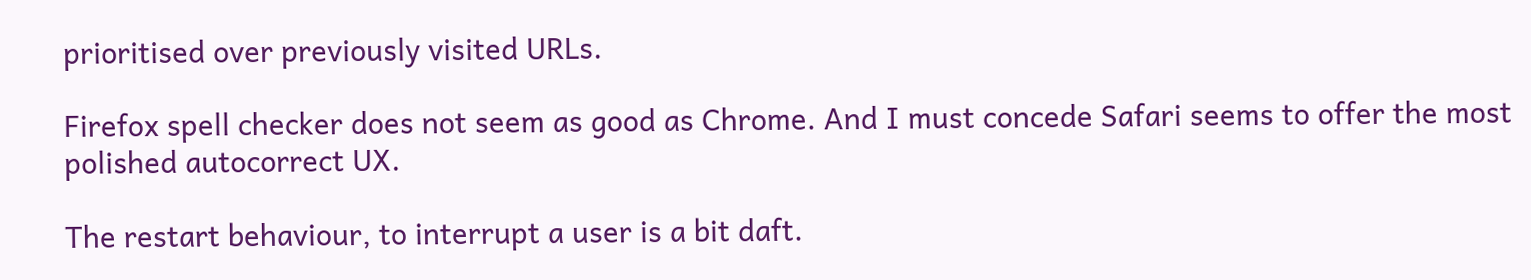prioritised over previously visited URLs.

Firefox spell checker does not seem as good as Chrome. And I must concede Safari seems to offer the most polished autocorrect UX.

The restart behaviour, to interrupt a user is a bit daft.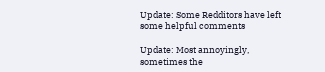Update: Some Redditors have left some helpful comments

Update: Most annoyingly, sometimes the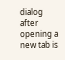dialog after opening a new tab is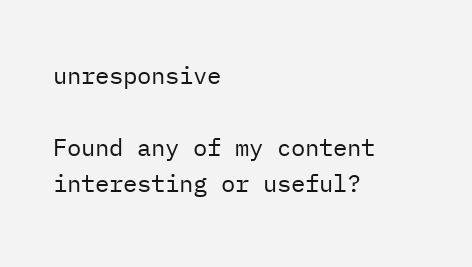unresponsive

Found any of my content interesting or useful?